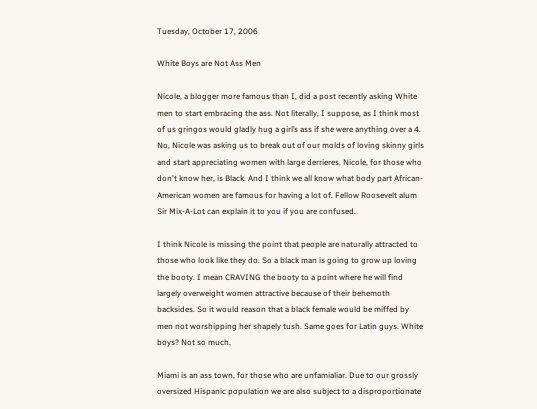Tuesday, October 17, 2006

White Boys are Not Ass Men

Nicole, a blogger more famous than I, did a post recently asking White men to start embracing the ass. Not literally, I suppose, as I think most of us gringos would gladly hug a girl’s ass if she were anything over a 4. No, Nicole was asking us to break out of our molds of loving skinny girls and start appreciating women with large derrieres. Nicole, for those who don't know her, is Black. And I think we all know what body part African-American women are famous for having a lot of. Fellow Roosevelt alum Sir Mix-A-Lot can explain it to you if you are confused.

I think Nicole is missing the point that people are naturally attracted to those who look like they do. So a black man is going to grow up loving the booty. I mean CRAVING the booty to a point where he will find largely overweight women attractive because of their behemoth backsides. So it would reason that a black female would be miffed by men not worshipping her shapely tush. Same goes for Latin guys. White boys? Not so much.

Miami is an ass town, for those who are unfamialiar. Due to our grossly oversized Hispanic population we are also subject to a disproportionate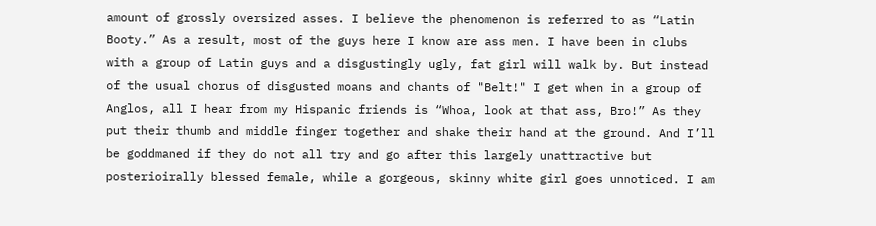amount of grossly oversized asses. I believe the phenomenon is referred to as “Latin Booty.” As a result, most of the guys here I know are ass men. I have been in clubs with a group of Latin guys and a disgustingly ugly, fat girl will walk by. But instead of the usual chorus of disgusted moans and chants of "Belt!" I get when in a group of Anglos, all I hear from my Hispanic friends is “Whoa, look at that ass, Bro!” As they put their thumb and middle finger together and shake their hand at the ground. And I’ll be goddmaned if they do not all try and go after this largely unattractive but posterioirally blessed female, while a gorgeous, skinny white girl goes unnoticed. I am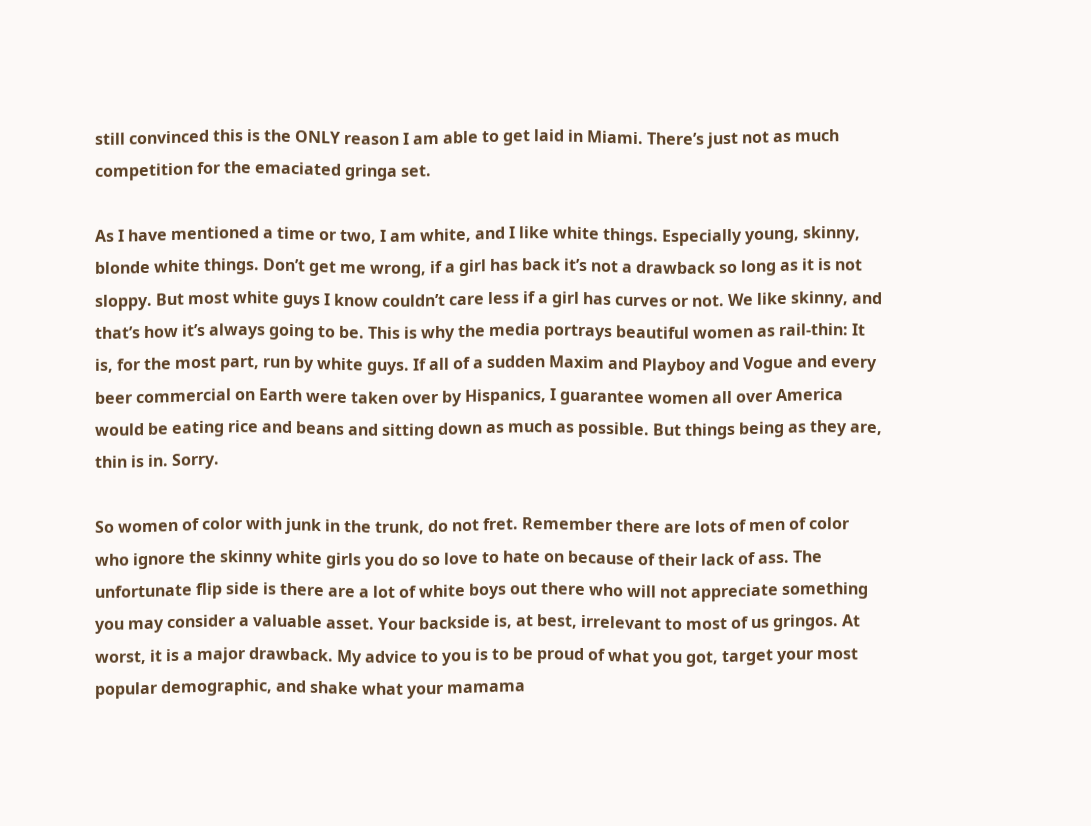still convinced this is the ONLY reason I am able to get laid in Miami. There’s just not as much competition for the emaciated gringa set.

As I have mentioned a time or two, I am white, and I like white things. Especially young, skinny, blonde white things. Don’t get me wrong, if a girl has back it’s not a drawback so long as it is not sloppy. But most white guys I know couldn’t care less if a girl has curves or not. We like skinny, and that’s how it’s always going to be. This is why the media portrays beautiful women as rail-thin: It is, for the most part, run by white guys. If all of a sudden Maxim and Playboy and Vogue and every beer commercial on Earth were taken over by Hispanics, I guarantee women all over America would be eating rice and beans and sitting down as much as possible. But things being as they are, thin is in. Sorry.

So women of color with junk in the trunk, do not fret. Remember there are lots of men of color who ignore the skinny white girls you do so love to hate on because of their lack of ass. The unfortunate flip side is there are a lot of white boys out there who will not appreciate something you may consider a valuable asset. Your backside is, at best, irrelevant to most of us gringos. At worst, it is a major drawback. My advice to you is to be proud of what you got, target your most popular demographic, and shake what your mamama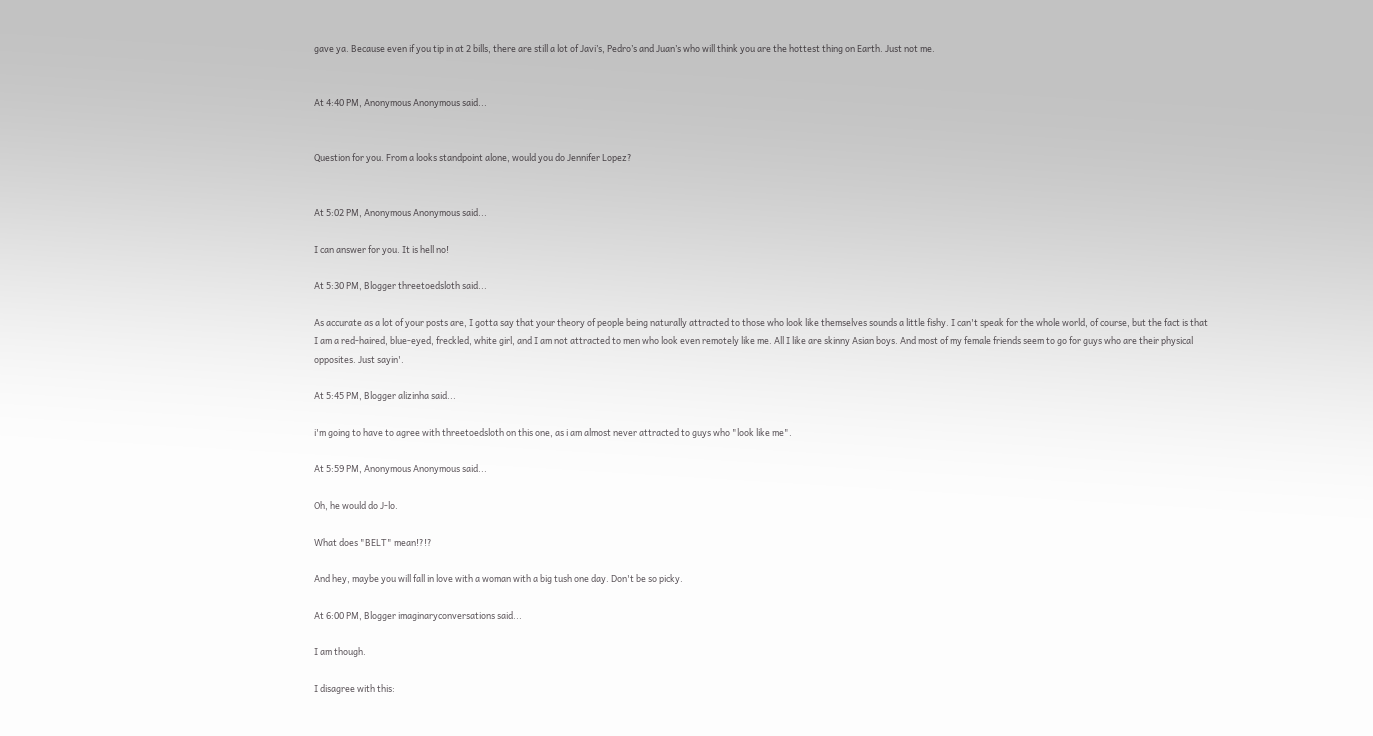gave ya. Because even if you tip in at 2 bills, there are still a lot of Javi’s, Pedro’s and Juan’s who will think you are the hottest thing on Earth. Just not me.


At 4:40 PM, Anonymous Anonymous said...


Question for you. From a looks standpoint alone, would you do Jennifer Lopez?


At 5:02 PM, Anonymous Anonymous said...

I can answer for you. It is hell no!

At 5:30 PM, Blogger threetoedsloth said...

As accurate as a lot of your posts are, I gotta say that your theory of people being naturally attracted to those who look like themselves sounds a little fishy. I can't speak for the whole world, of course, but the fact is that I am a red-haired, blue-eyed, freckled, white girl, and I am not attracted to men who look even remotely like me. All I like are skinny Asian boys. And most of my female friends seem to go for guys who are their physical opposites. Just sayin'.

At 5:45 PM, Blogger alizinha said...

i'm going to have to agree with threetoedsloth on this one, as i am almost never attracted to guys who "look like me".

At 5:59 PM, Anonymous Anonymous said...

Oh, he would do J-lo.

What does "BELT" mean!?!?

And hey, maybe you will fall in love with a woman with a big tush one day. Don't be so picky.

At 6:00 PM, Blogger imaginaryconversations said...

I am though.

I disagree with this: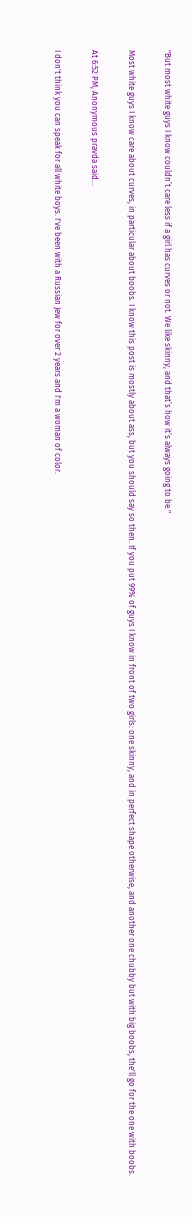"But most white guys I know couldn’t care less if a girl has curves or not. We like skinny, and that’s how it’s always going to be."

Most white guys I know care about curves, in particular about boobs. I know this post is mostly about ass, but you should say so then. If you put 99% of guys I know in front of two girls: one skinny, and in perfect shape otherwise, and another one chubby but with big boobs, the'll go for the one with boobs.

At 6:52 PM, Anonymous pravda said...

I don't think you can speak for all white boys. I've been with a Russian Jew for over 2 years and I'm a woman of color.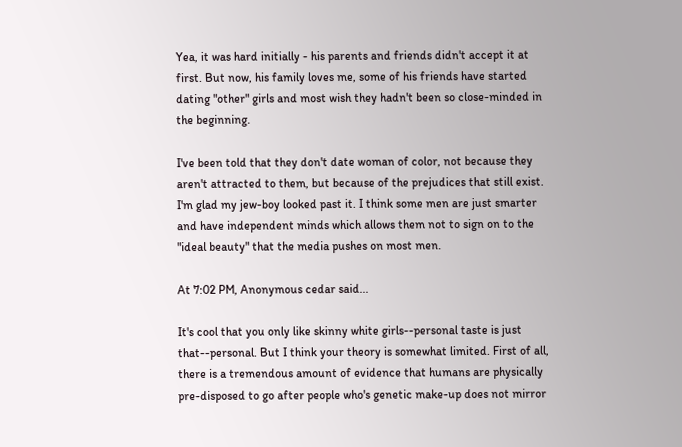Yea, it was hard initially - his parents and friends didn't accept it at first. But now, his family loves me, some of his friends have started dating "other" girls and most wish they hadn't been so close-minded in the beginning.

I've been told that they don't date woman of color, not because they aren't attracted to them, but because of the prejudices that still exist. I'm glad my jew-boy looked past it. I think some men are just smarter and have independent minds which allows them not to sign on to the "ideal beauty" that the media pushes on most men.

At 7:02 PM, Anonymous cedar said...

It's cool that you only like skinny white girls--personal taste is just that--personal. But I think your theory is somewhat limited. First of all, there is a tremendous amount of evidence that humans are physically pre-disposed to go after people who's genetic make-up does not mirror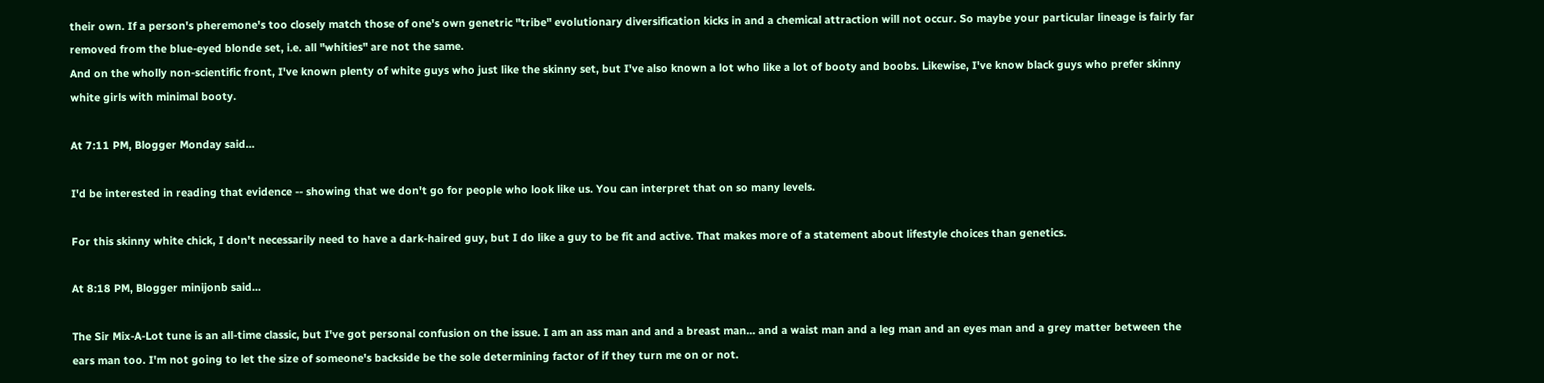their own. If a person's pheremone's too closely match those of one's own genetric "tribe" evolutionary diversification kicks in and a chemical attraction will not occur. So maybe your particular lineage is fairly far removed from the blue-eyed blonde set, i.e. all "whities" are not the same.
And on the wholly non-scientific front, I've known plenty of white guys who just like the skinny set, but I've also known a lot who like a lot of booty and boobs. Likewise, I've know black guys who prefer skinny white girls with minimal booty.

At 7:11 PM, Blogger Monday said...

I'd be interested in reading that evidence -- showing that we don't go for people who look like us. You can interpret that on so many levels.

For this skinny white chick, I don't necessarily need to have a dark-haired guy, but I do like a guy to be fit and active. That makes more of a statement about lifestyle choices than genetics.

At 8:18 PM, Blogger minijonb said...

The Sir Mix-A-Lot tune is an all-time classic, but I've got personal confusion on the issue. I am an ass man and and a breast man... and a waist man and a leg man and an eyes man and a grey matter between the ears man too. I'm not going to let the size of someone's backside be the sole determining factor of if they turn me on or not.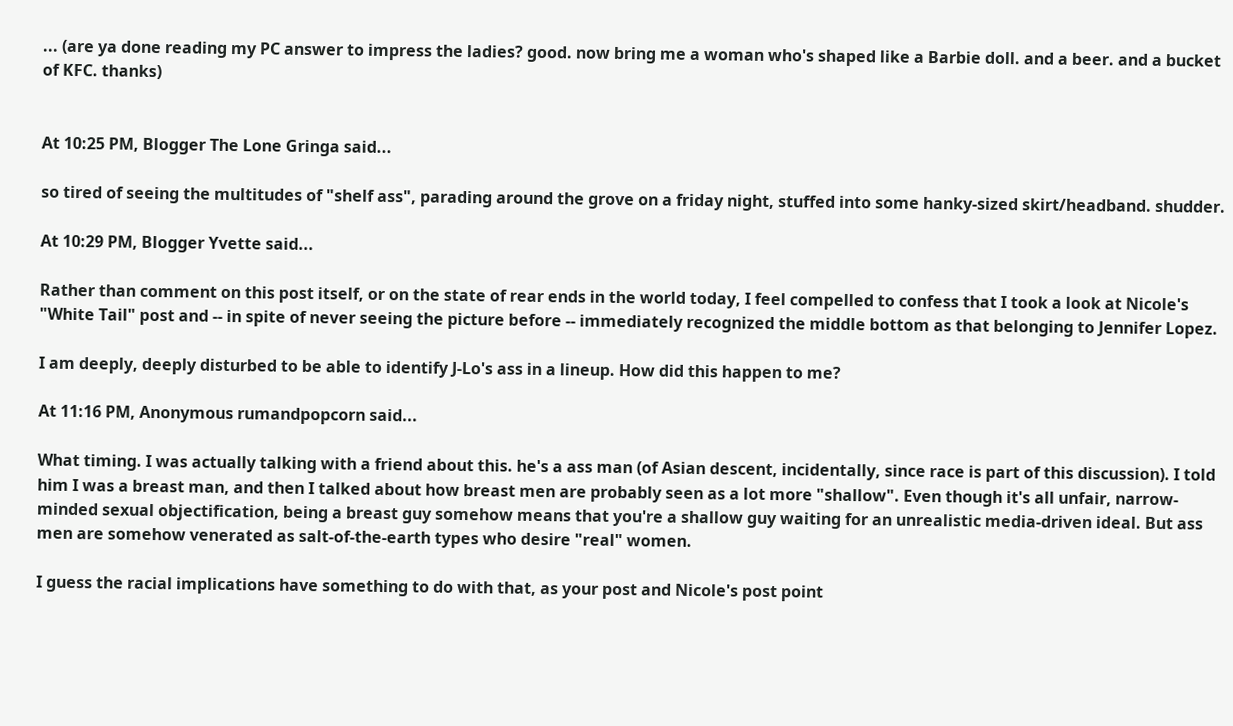... (are ya done reading my PC answer to impress the ladies? good. now bring me a woman who's shaped like a Barbie doll. and a beer. and a bucket of KFC. thanks)


At 10:25 PM, Blogger The Lone Gringa said...

so tired of seeing the multitudes of "shelf ass", parading around the grove on a friday night, stuffed into some hanky-sized skirt/headband. shudder.

At 10:29 PM, Blogger Yvette said...

Rather than comment on this post itself, or on the state of rear ends in the world today, I feel compelled to confess that I took a look at Nicole's "White Tail" post and -- in spite of never seeing the picture before -- immediately recognized the middle bottom as that belonging to Jennifer Lopez.

I am deeply, deeply disturbed to be able to identify J-Lo's ass in a lineup. How did this happen to me?

At 11:16 PM, Anonymous rumandpopcorn said...

What timing. I was actually talking with a friend about this. he's a ass man (of Asian descent, incidentally, since race is part of this discussion). I told him I was a breast man, and then I talked about how breast men are probably seen as a lot more "shallow". Even though it's all unfair, narrow-minded sexual objectification, being a breast guy somehow means that you're a shallow guy waiting for an unrealistic media-driven ideal. But ass men are somehow venerated as salt-of-the-earth types who desire "real" women.

I guess the racial implications have something to do with that, as your post and Nicole's post point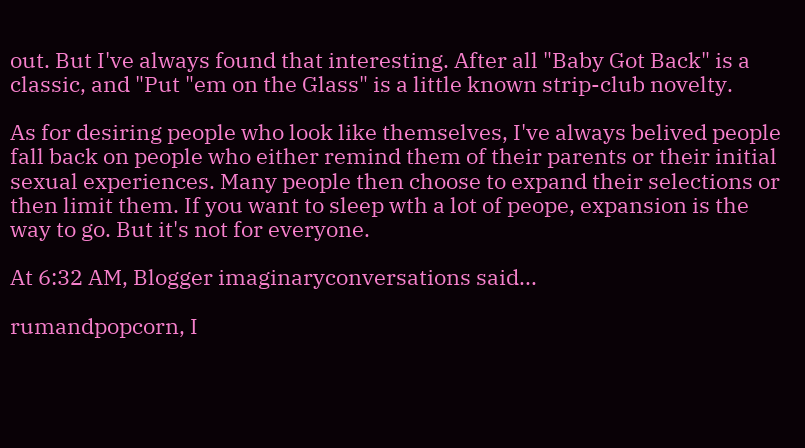out. But I've always found that interesting. After all "Baby Got Back" is a classic, and "Put "em on the Glass" is a little known strip-club novelty.

As for desiring people who look like themselves, I've always belived people fall back on people who either remind them of their parents or their initial sexual experiences. Many people then choose to expand their selections or then limit them. If you want to sleep wth a lot of peope, expansion is the way to go. But it's not for everyone.

At 6:32 AM, Blogger imaginaryconversations said...

rumandpopcorn, I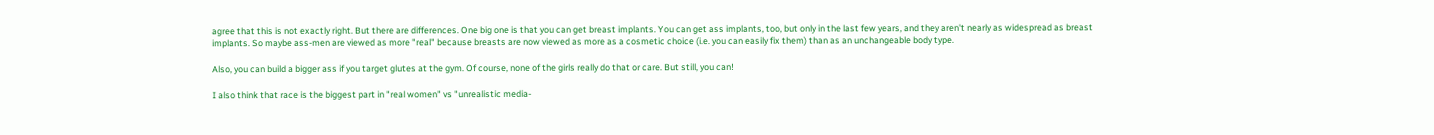agree that this is not exactly right. But there are differences. One big one is that you can get breast implants. You can get ass implants, too, but only in the last few years, and they aren't nearly as widespread as breast implants. So maybe ass-men are viewed as more "real" because breasts are now viewed as more as a cosmetic choice (i.e. you can easily fix them) than as an unchangeable body type.

Also, you can build a bigger ass if you target glutes at the gym. Of course, none of the girls really do that or care. But still, you can!

I also think that race is the biggest part in "real women" vs "unrealistic media-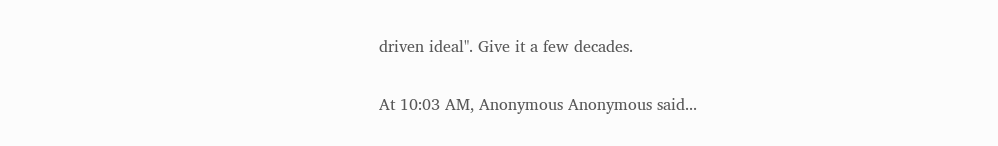driven ideal". Give it a few decades.

At 10:03 AM, Anonymous Anonymous said...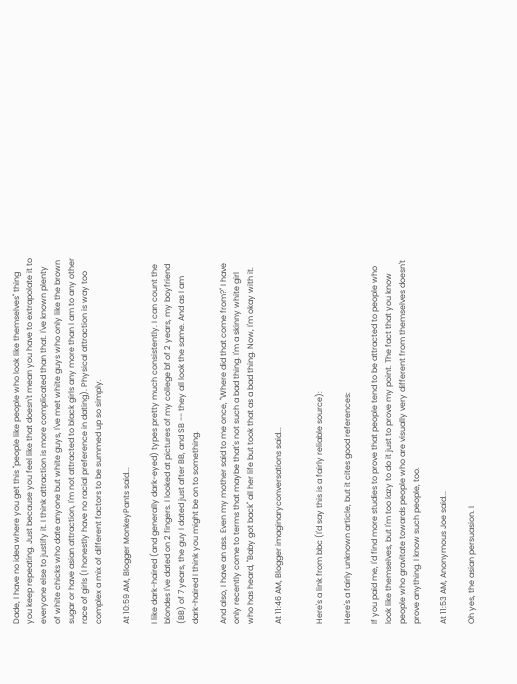Dade, I have no idea where you get this "people like people who look like themselves" thing you keep repeating. Just because you feel like that doesn't mean you have to extrapolate it to everyone else to justify it. I think attraction is more complicated than that. I've known plenty of white chicks who date anyone but white guys, I've met white guys who only like the brown sugar or have asian attraction, I'm not attracted to black girls any more than I am to any other race of girls (I honestly have no racial preference in dating). Physical attraction is way too complex a mix of different factors to be summed up so simply.

At 10:59 AM, Blogger MonkeyPants said...

I like dark-haired (and generally dark-eyed) types pretty much consistently. I can count the blondes I've dated on 2 fingers. I looked at pictures of my college bf of 2 years, my boyfriend (BB) of 7 years, the guy I dated just after BB, and SB -- they all look the same. And as I am dark-haired I think you might be on to something.

And also, I have an ass. Even my mother said to me once, "Where did that come from?" I have only recently come to terms that maybe that's not such a bad thing. I'm a skinny white girl who has heard, "Baby got back" all her life but took that as a bad thing. Now, I'm okay with it.

At 11:46 AM, Blogger imaginaryconversations said...


Here's a link from bbc (I'd say this is a fairly reliable source):

Here's a fairly unknown article, but it cites good references:

If you paid me, I'd find more studies to prove that people tend to be attracted to people who look like themselves, but I'm too lazy to do it just to prove my point. The fact that you know people who gravitate towards people who are visually very different from themselves doesn't prove anything. I know such people, too.

At 11:53 AM, Anonymous Joe said...

Oh yes, the asian persuasion. I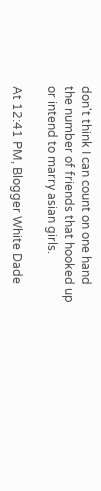don't think I can count on one hand the number of friends that hooked up or intend to marry asian girls.

At 12:41 PM, Blogger White Dade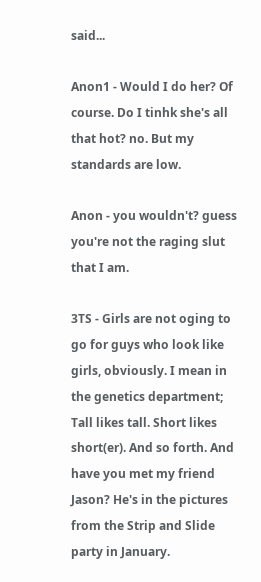said...

Anon1 - Would I do her? Of course. Do I tinhk she's all that hot? no. But my standards are low.

Anon - you wouldn't? guess you're not the raging slut that I am.

3TS - Girls are not oging to go for guys who look like girls, obviously. I mean in the genetics department; Tall likes tall. Short likes short(er). And so forth. And have you met my friend Jason? He's in the pictures from the Strip and Slide party in January.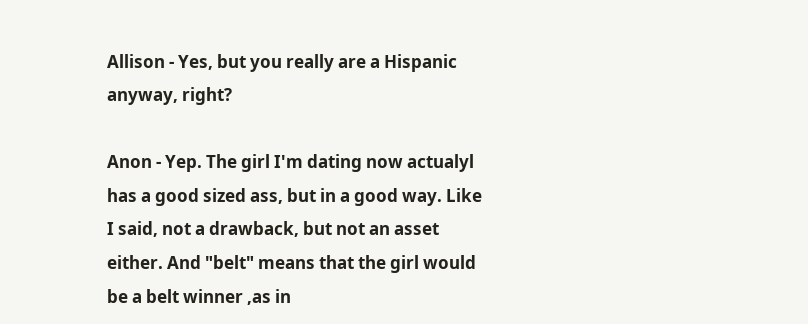Allison - Yes, but you really are a Hispanic anyway, right?

Anon - Yep. The girl I'm dating now actualyl has a good sized ass, but in a good way. Like I said, not a drawback, but not an asset either. And "belt" means that the girl would be a belt winner ,as in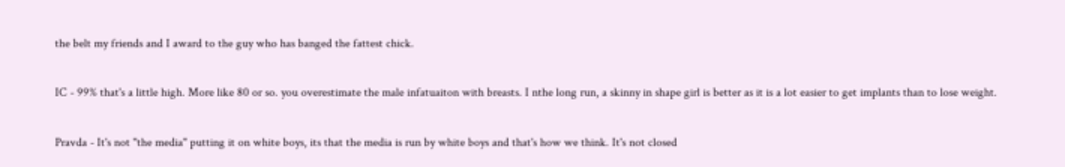the belt my friends and I award to the guy who has banged the fattest chick.

IC - 99% that's a little high. More like 80 or so. you overestimate the male infatuaiton with breasts. I nthe long run, a skinny in shape girl is better as it is a lot easier to get implants than to lose weight.

Pravda - It's not "the media" putting it on white boys, its that the media is run by white boys and that's how we think. It's not closed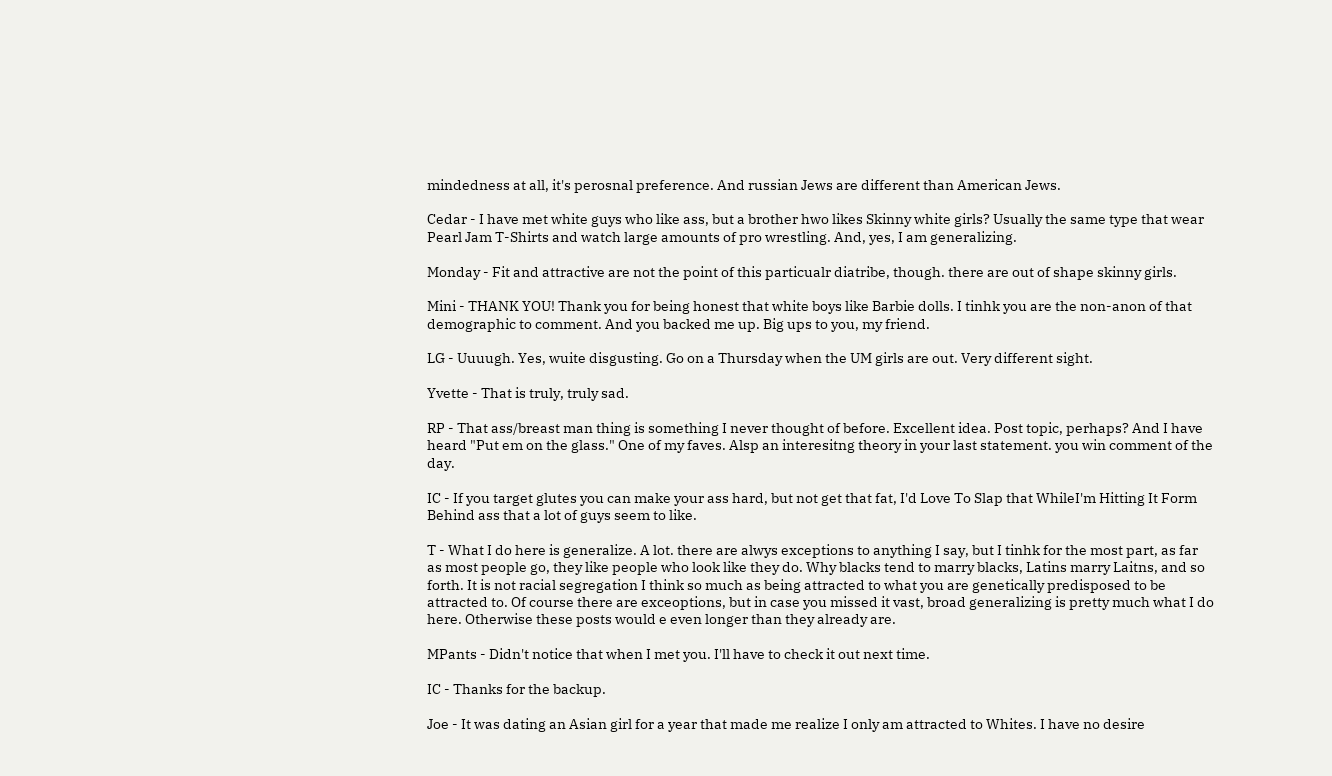mindedness at all, it's perosnal preference. And russian Jews are different than American Jews.

Cedar - I have met white guys who like ass, but a brother hwo likes Skinny white girls? Usually the same type that wear Pearl Jam T-Shirts and watch large amounts of pro wrestling. And, yes, I am generalizing.

Monday - Fit and attractive are not the point of this particualr diatribe, though. there are out of shape skinny girls.

Mini - THANK YOU! Thank you for being honest that white boys like Barbie dolls. I tinhk you are the non-anon of that demographic to comment. And you backed me up. Big ups to you, my friend.

LG - Uuuugh. Yes, wuite disgusting. Go on a Thursday when the UM girls are out. Very different sight.

Yvette - That is truly, truly sad.

RP - That ass/breast man thing is something I never thought of before. Excellent idea. Post topic, perhaps? And I have heard "Put em on the glass." One of my faves. Alsp an interesitng theory in your last statement. you win comment of the day.

IC - If you target glutes you can make your ass hard, but not get that fat, I'd Love To Slap that WhileI'm Hitting It Form Behind ass that a lot of guys seem to like.

T - What I do here is generalize. A lot. there are alwys exceptions to anything I say, but I tinhk for the most part, as far as most people go, they like people who look like they do. Why blacks tend to marry blacks, Latins marry Laitns, and so forth. It is not racial segregation I think so much as being attracted to what you are genetically predisposed to be attracted to. Of course there are exceoptions, but in case you missed it vast, broad generalizing is pretty much what I do here. Otherwise these posts would e even longer than they already are.

MPants - Didn't notice that when I met you. I'll have to check it out next time.

IC - Thanks for the backup.

Joe - It was dating an Asian girl for a year that made me realize I only am attracted to Whites. I have no desire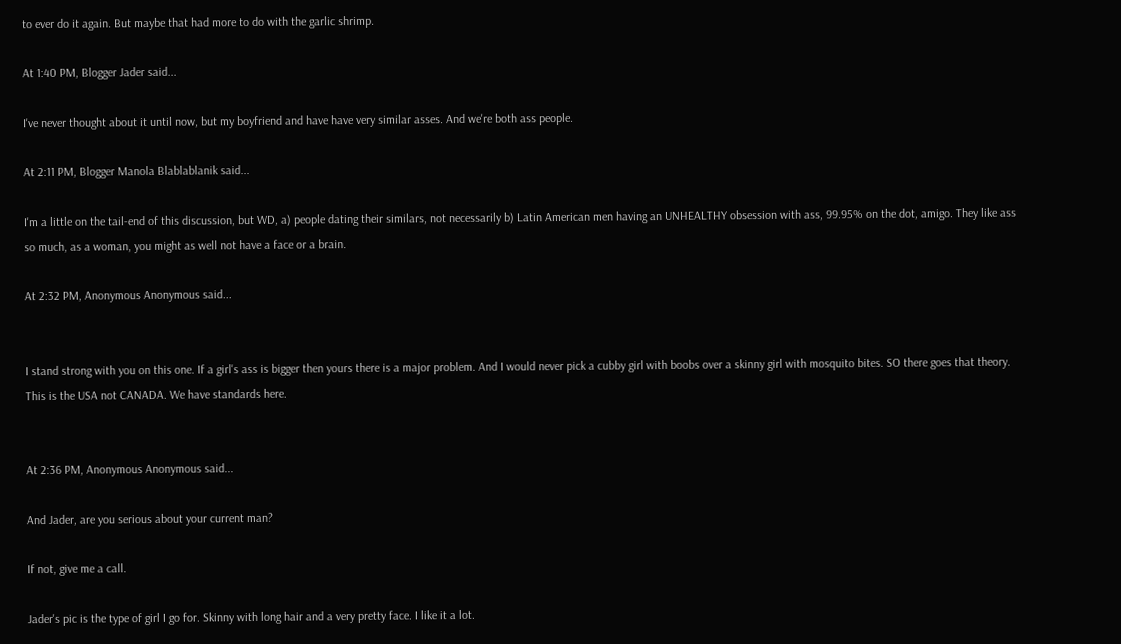to ever do it again. But maybe that had more to do with the garlic shrimp.

At 1:40 PM, Blogger Jader said...

I've never thought about it until now, but my boyfriend and have have very similar asses. And we're both ass people.

At 2:11 PM, Blogger Manola Blablablanik said...

I'm a little on the tail-end of this discussion, but WD, a) people dating their similars, not necessarily b) Latin American men having an UNHEALTHY obsession with ass, 99.95% on the dot, amigo. They like ass so much, as a woman, you might as well not have a face or a brain.

At 2:32 PM, Anonymous Anonymous said...


I stand strong with you on this one. If a girl's ass is bigger then yours there is a major problem. And I would never pick a cubby girl with boobs over a skinny girl with mosquito bites. SO there goes that theory. This is the USA not CANADA. We have standards here.


At 2:36 PM, Anonymous Anonymous said...

And Jader, are you serious about your current man?

If not, give me a call.

Jader's pic is the type of girl I go for. Skinny with long hair and a very pretty face. I like it a lot.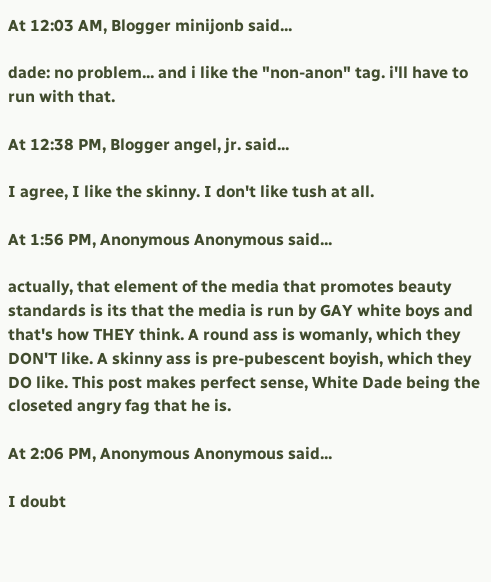At 12:03 AM, Blogger minijonb said...

dade: no problem... and i like the "non-anon" tag. i'll have to run with that.

At 12:38 PM, Blogger angel, jr. said...

I agree, I like the skinny. I don't like tush at all.

At 1:56 PM, Anonymous Anonymous said...

actually, that element of the media that promotes beauty standards is its that the media is run by GAY white boys and that's how THEY think. A round ass is womanly, which they DON'T like. A skinny ass is pre-pubescent boyish, which they DO like. This post makes perfect sense, White Dade being the closeted angry fag that he is.

At 2:06 PM, Anonymous Anonymous said...

I doubt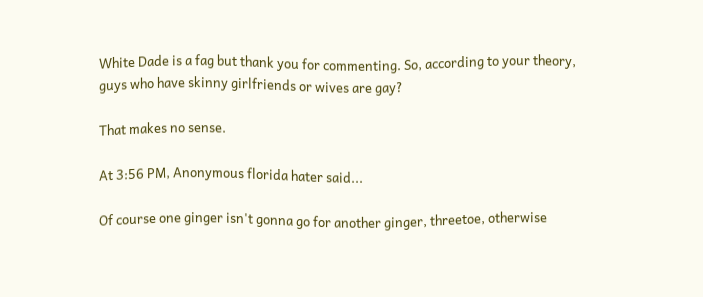White Dade is a fag but thank you for commenting. So, according to your theory, guys who have skinny girlfriends or wives are gay?

That makes no sense.

At 3:56 PM, Anonymous florida hater said...

Of course one ginger isn't gonna go for another ginger, threetoe, otherwise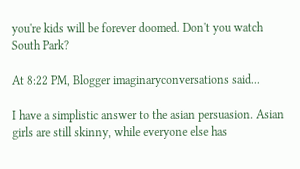you're kids will be forever doomed. Don't you watch South Park?

At 8:22 PM, Blogger imaginaryconversations said...

I have a simplistic answer to the asian persuasion. Asian girls are still skinny, while everyone else has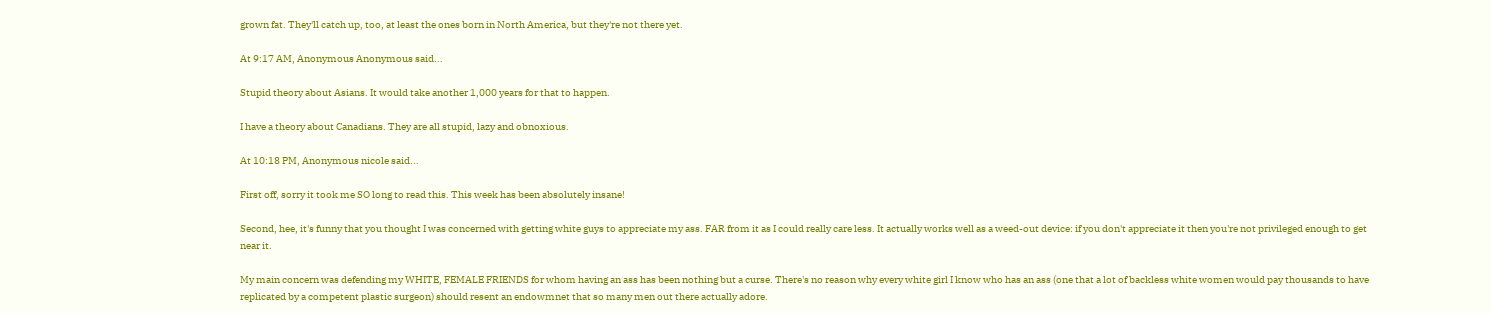grown fat. They'll catch up, too, at least the ones born in North America, but they're not there yet.

At 9:17 AM, Anonymous Anonymous said...

Stupid theory about Asians. It would take another 1,000 years for that to happen.

I have a theory about Canadians. They are all stupid, lazy and obnoxious.

At 10:18 PM, Anonymous nicole said...

First off, sorry it took me SO long to read this. This week has been absolutely insane!

Second, hee, it's funny that you thought I was concerned with getting white guys to appreciate my ass. FAR from it as I could really care less. It actually works well as a weed-out device: if you don't appreciate it then you're not privileged enough to get near it.

My main concern was defending my WHITE, FEMALE FRIENDS for whom having an ass has been nothing but a curse. There's no reason why every white girl I know who has an ass (one that a lot of backless white women would pay thousands to have replicated by a competent plastic surgeon) should resent an endowmnet that so many men out there actually adore.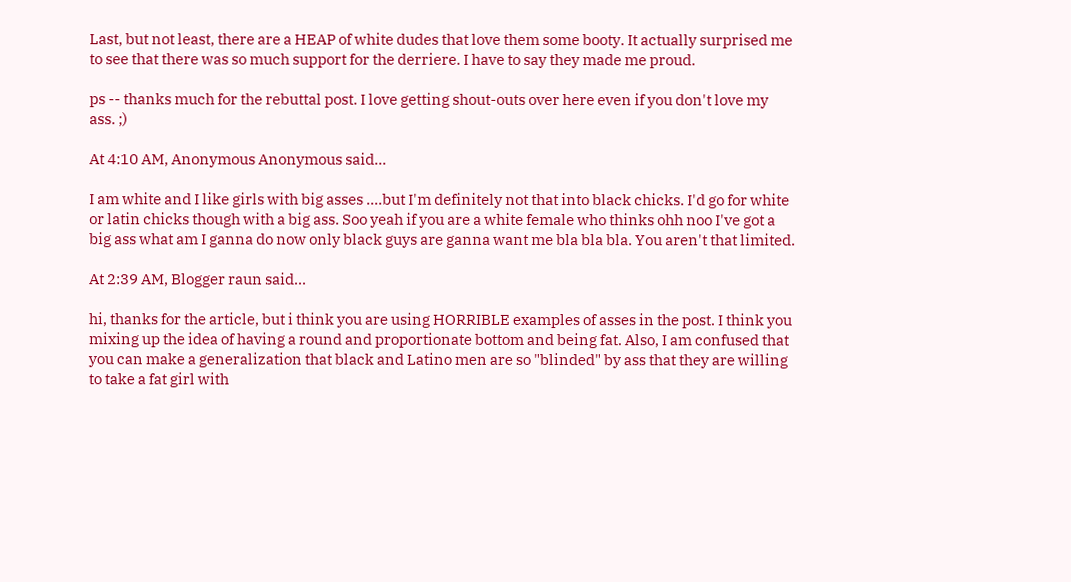Last, but not least, there are a HEAP of white dudes that love them some booty. It actually surprised me to see that there was so much support for the derriere. I have to say they made me proud.

ps -- thanks much for the rebuttal post. I love getting shout-outs over here even if you don't love my ass. ;)

At 4:10 AM, Anonymous Anonymous said...

I am white and I like girls with big asses ....but I'm definitely not that into black chicks. I'd go for white or latin chicks though with a big ass. Soo yeah if you are a white female who thinks ohh noo I've got a big ass what am I ganna do now only black guys are ganna want me bla bla bla. You aren't that limited.

At 2:39 AM, Blogger raun said...

hi, thanks for the article, but i think you are using HORRIBLE examples of asses in the post. I think you mixing up the idea of having a round and proportionate bottom and being fat. Also, I am confused that you can make a generalization that black and Latino men are so "blinded" by ass that they are willing to take a fat girl with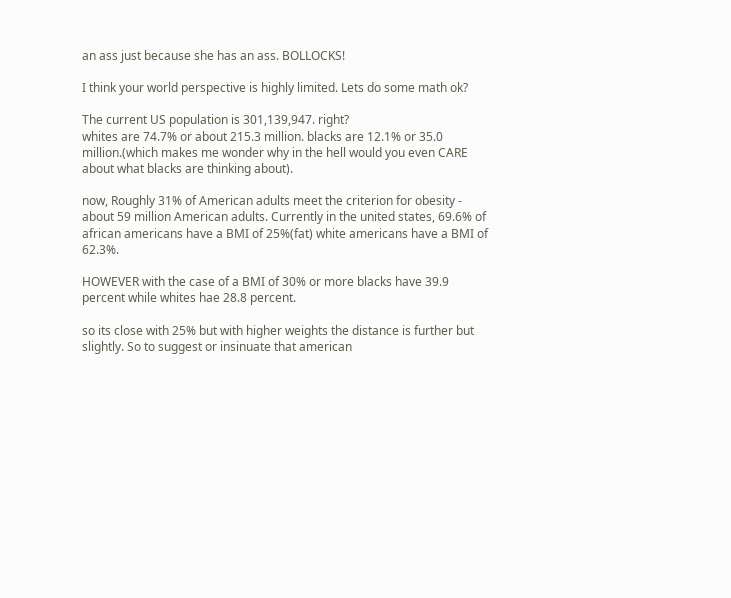an ass just because she has an ass. BOLLOCKS!

I think your world perspective is highly limited. Lets do some math ok?

The current US population is 301,139,947. right?
whites are 74.7% or about 215.3 million. blacks are 12.1% or 35.0 million.(which makes me wonder why in the hell would you even CARE about what blacks are thinking about).

now, Roughly 31% of American adults meet the criterion for obesity - about 59 million American adults. Currently in the united states, 69.6% of african americans have a BMI of 25%(fat) white americans have a BMI of 62.3%.

HOWEVER with the case of a BMI of 30% or more blacks have 39.9 percent while whites hae 28.8 percent.

so its close with 25% but with higher weights the distance is further but slightly. So to suggest or insinuate that american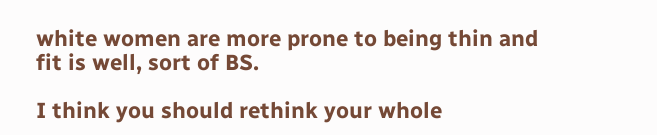white women are more prone to being thin and fit is well, sort of BS.

I think you should rethink your whole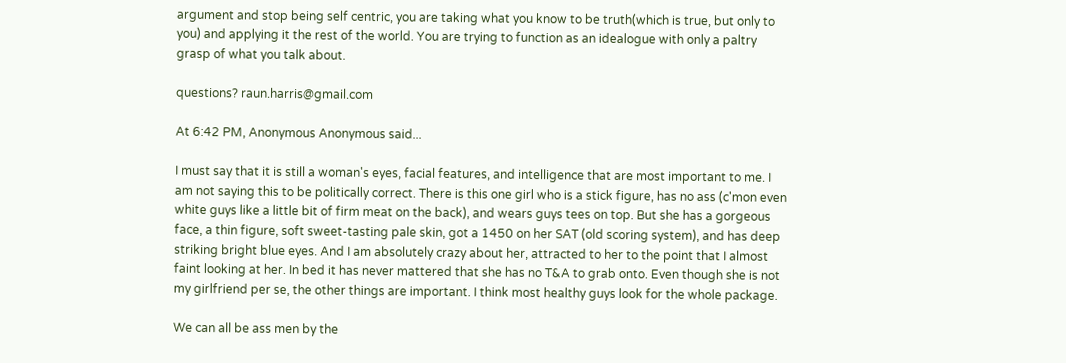argument and stop being self centric, you are taking what you know to be truth(which is true, but only to you) and applying it the rest of the world. You are trying to function as an idealogue with only a paltry grasp of what you talk about.

questions? raun.harris@gmail.com

At 6:42 PM, Anonymous Anonymous said...

I must say that it is still a woman's eyes, facial features, and intelligence that are most important to me. I am not saying this to be politically correct. There is this one girl who is a stick figure, has no ass (c'mon even white guys like a little bit of firm meat on the back), and wears guys tees on top. But she has a gorgeous face, a thin figure, soft sweet-tasting pale skin, got a 1450 on her SAT (old scoring system), and has deep striking bright blue eyes. And I am absolutely crazy about her, attracted to her to the point that I almost faint looking at her. In bed it has never mattered that she has no T&A to grab onto. Even though she is not my girlfriend per se, the other things are important. I think most healthy guys look for the whole package.

We can all be ass men by the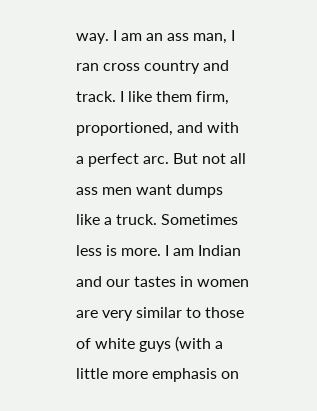way. I am an ass man, I ran cross country and track. I like them firm, proportioned, and with a perfect arc. But not all ass men want dumps like a truck. Sometimes less is more. I am Indian and our tastes in women are very similar to those of white guys (with a little more emphasis on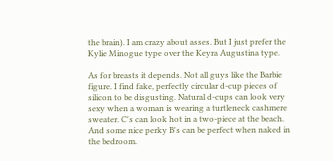the brain). I am crazy about asses. But I just prefer the Kylie Minogue type over the Keyra Augustina type.

As for breasts it depends. Not all guys like the Barbie figure. I find fake, perfectly circular d-cup pieces of silicon to be disgusting. Natural d-cups can look very sexy when a woman is wearing a turtleneck cashmere sweater. C's can look hot in a two-piece at the beach. And some nice perky B's can be perfect when naked in the bedroom.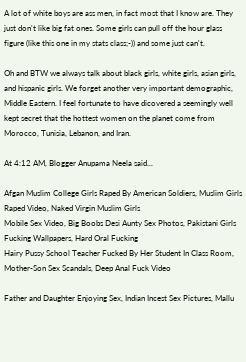A lot of white boys are ass men, in fact most that I know are. They just don't like big fat ones. Some girls can pull off the hour glass figure (like this one in my stats class;-)) and some just can't.

Oh and BTW we always talk about black girls, white girls, asian girls, and hispanic girls. We forget another very important demographic, Middle Eastern. I feel fortunate to have dicovered a seemingly well kept secret that the hottest women on the planet come from Morocco, Tunisia, Lebanon, and Iran.

At 4:12 AM, Blogger Anupama Neela said...

Afgan Muslim College Girls Raped By American Soldiers, Muslim Girls Raped Video, Naked Virgin Muslim Girls
Mobile Sex Video, Big Boobs Desi Aunty Sex Photos, Pakistani Girls Fucking Wallpapers, Hard Oral Fucking
Hairy Pussy School Teacher Fucked By Her Student In Class Room, Mother-Son Sex Scandals, Deep Anal Fuck Video

Father and Daughter Enjoying Sex, Indian Incest Sex Pictures, Mallu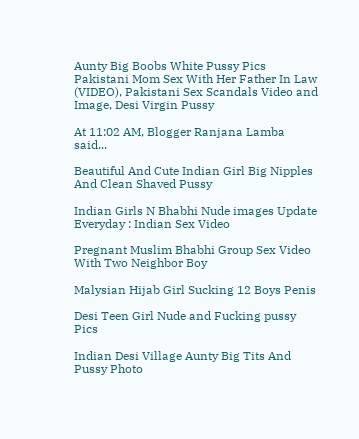Aunty Big Boobs White Pussy Pics
Pakistani Mom Sex With Her Father In Law (VIDEO), Pakistani Sex Scandals Video and Image, Desi Virgin Pussy

At 11:02 AM, Blogger Ranjana Lamba said...

Beautiful And Cute Indian Girl Big Nipples And Clean Shaved Pussy

Indian Girls N Bhabhi Nude images Update Everyday : Indian Sex Video

Pregnant Muslim Bhabhi Group Sex Video With Two Neighbor Boy

Malysian Hijab Girl Sucking 12 Boys Penis

Desi Teen Girl Nude and Fucking pussy Pics

Indian Desi Village Aunty Big Tits And Pussy Photo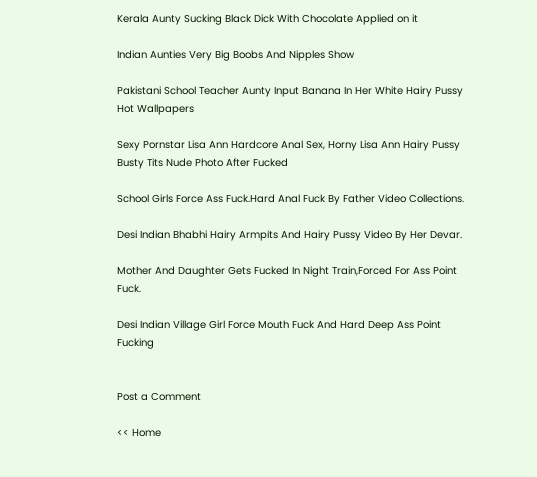Kerala Aunty Sucking Black Dick With Chocolate Applied on it

Indian Aunties Very Big Boobs And Nipples Show

Pakistani School Teacher Aunty Input Banana In Her White Hairy Pussy Hot Wallpapers

Sexy Pornstar Lisa Ann Hardcore Anal Sex, Horny Lisa Ann Hairy Pussy Busty Tits Nude Photo After Fucked

School Girls Force Ass Fuck.Hard Anal Fuck By Father Video Collections.

Desi Indian Bhabhi Hairy Armpits And Hairy Pussy Video By Her Devar.

Mother And Daughter Gets Fucked In Night Train,Forced For Ass Point Fuck.

Desi Indian Village Girl Force Mouth Fuck And Hard Deep Ass Point Fucking


Post a Comment

<< Home